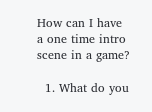How can I have a one time intro scene in a game?

  1. What do you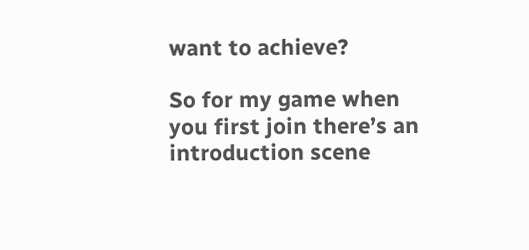want to achieve?

So for my game when you first join there’s an introduction scene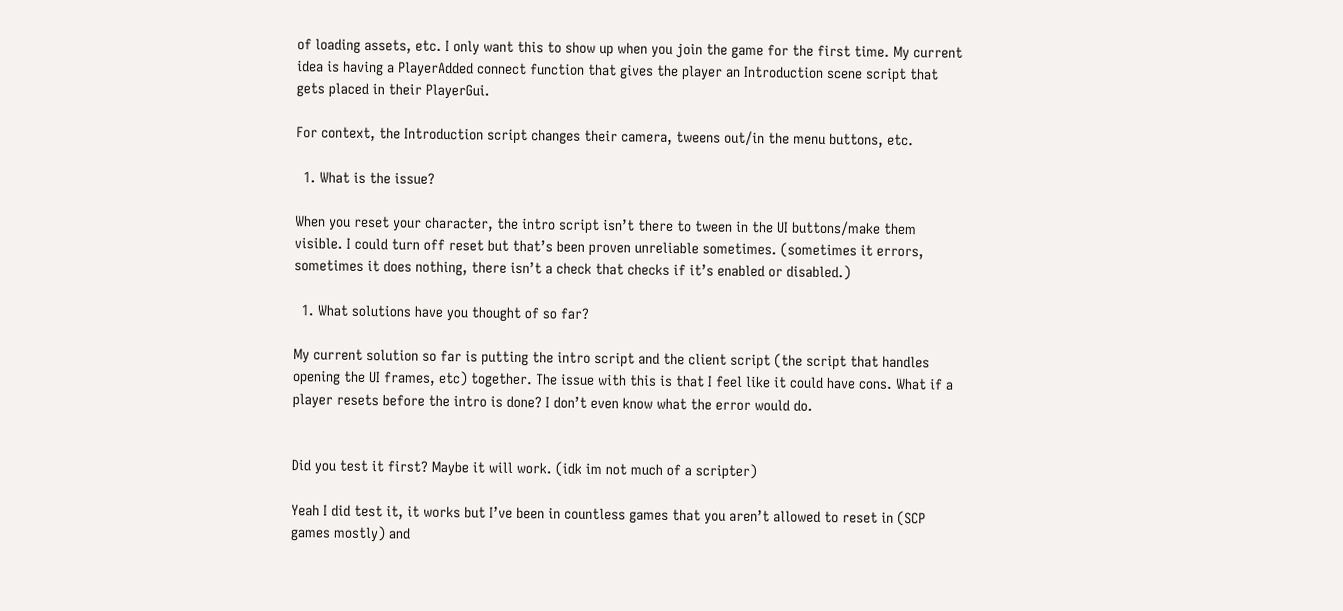of loading assets, etc. I only want this to show up when you join the game for the first time. My current idea is having a PlayerAdded connect function that gives the player an Introduction scene script that gets placed in their PlayerGui.

For context, the Introduction script changes their camera, tweens out/in the menu buttons, etc.

  1. What is the issue?

When you reset your character, the intro script isn’t there to tween in the UI buttons/make them visible. I could turn off reset but that’s been proven unreliable sometimes. (sometimes it errors, sometimes it does nothing, there isn’t a check that checks if it’s enabled or disabled.)

  1. What solutions have you thought of so far?

My current solution so far is putting the intro script and the client script (the script that handles opening the UI frames, etc) together. The issue with this is that I feel like it could have cons. What if a player resets before the intro is done? I don’t even know what the error would do.


Did you test it first? Maybe it will work. (idk im not much of a scripter)

Yeah I did test it, it works but I’ve been in countless games that you aren’t allowed to reset in (SCP games mostly) and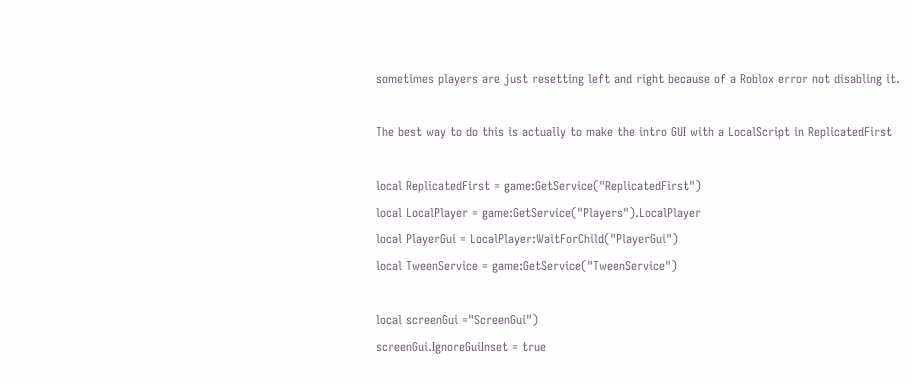sometimes players are just resetting left and right because of a Roblox error not disabling it.

The best way to do this is actually to make the intro GUI with a LocalScript in ReplicatedFirst

local ReplicatedFirst = game:GetService("ReplicatedFirst")
local LocalPlayer = game:GetService("Players").LocalPlayer
local PlayerGui = LocalPlayer:WaitForChild("PlayerGui")
local TweenService = game:GetService("TweenService")

local screenGui ="ScreenGui")
screenGui.IgnoreGuiInset = true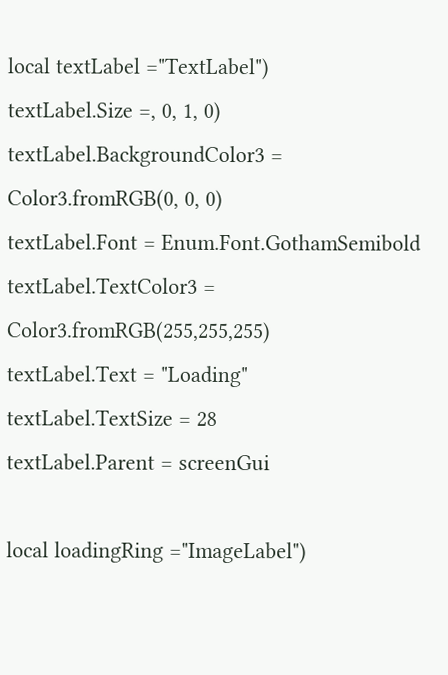local textLabel ="TextLabel")
textLabel.Size =, 0, 1, 0)
textLabel.BackgroundColor3 = Color3.fromRGB(0, 0, 0)
textLabel.Font = Enum.Font.GothamSemibold
textLabel.TextColor3 = Color3.fromRGB(255,255,255)
textLabel.Text = "Loading"
textLabel.TextSize = 28
textLabel.Parent = screenGui

local loadingRing ="ImageLabel")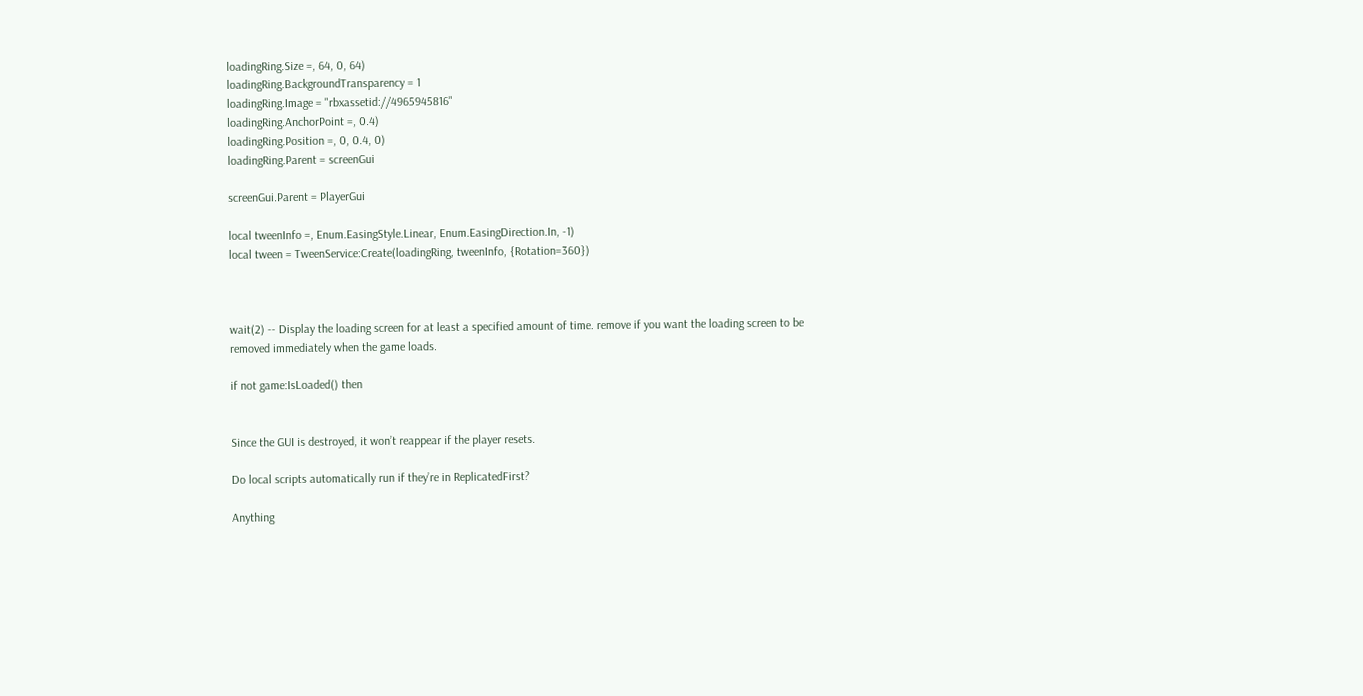loadingRing.Size =, 64, 0, 64)
loadingRing.BackgroundTransparency = 1
loadingRing.Image = "rbxassetid://4965945816"
loadingRing.AnchorPoint =, 0.4)
loadingRing.Position =, 0, 0.4, 0)
loadingRing.Parent = screenGui

screenGui.Parent = PlayerGui

local tweenInfo =, Enum.EasingStyle.Linear, Enum.EasingDirection.In, -1)
local tween = TweenService:Create(loadingRing, tweenInfo, {Rotation=360})



wait(2) -- Display the loading screen for at least a specified amount of time. remove if you want the loading screen to be removed immediately when the game loads.

if not game:IsLoaded() then


Since the GUI is destroyed, it won’t reappear if the player resets.

Do local scripts automatically run if they’re in ReplicatedFirst?

Anything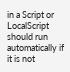in a Script or LocalScript should run automatically if it is not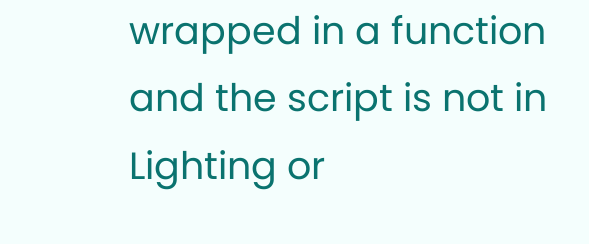wrapped in a function and the script is not in Lighting or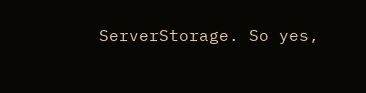ServerStorage. So yes,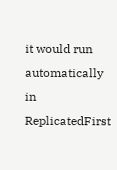it would run automatically in ReplicatedFirst